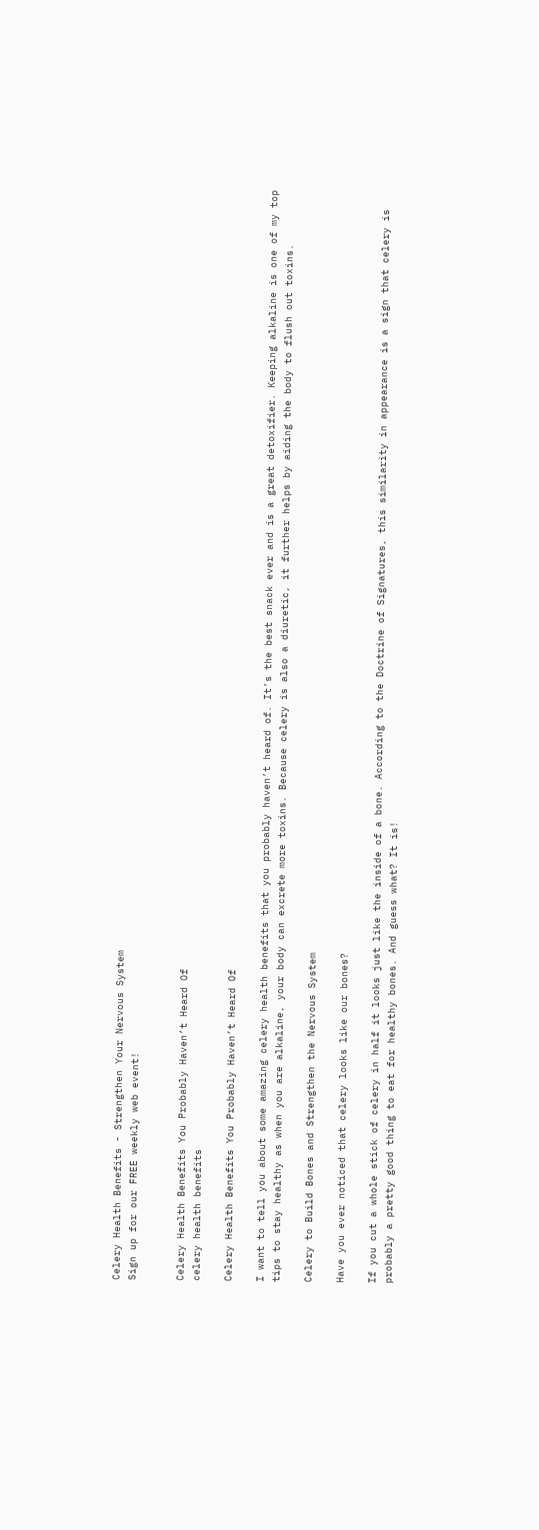Celery Health Benefits - Strengthen Your Nervous System
Sign up for our FREE weekly web event!


Celery Health Benefits You Probably Haven’t Heard Of
celery health benefits

Celery Health Benefits You Probably Haven’t Heard Of

I want to tell you about some amazing celery health benefits that you probably haven’t heard of. It’s the best snack ever and is a great detoxifier. Keeping alkaline is one of my top tips to stay healthy as when you are alkaline, your body can excrete more toxins. Because celery is also a diuretic, it further helps by aiding the body to flush out toxins.

Celery to Build Bones and Strengthen the Nervous System

Have you ever noticed that celery looks like our bones?

If you cut a whole stick of celery in half it looks just like the inside of a bone. According to the Doctrine of Signatures, this similarity in appearance is a sign that celery is probably a pretty good thing to eat for healthy bones. And guess what? It is!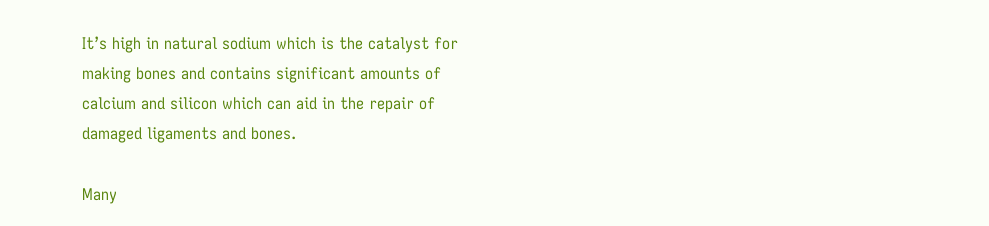It’s high in natural sodium which is the catalyst for making bones and contains significant amounts of calcium and silicon which can aid in the repair of damaged ligaments and bones.

Many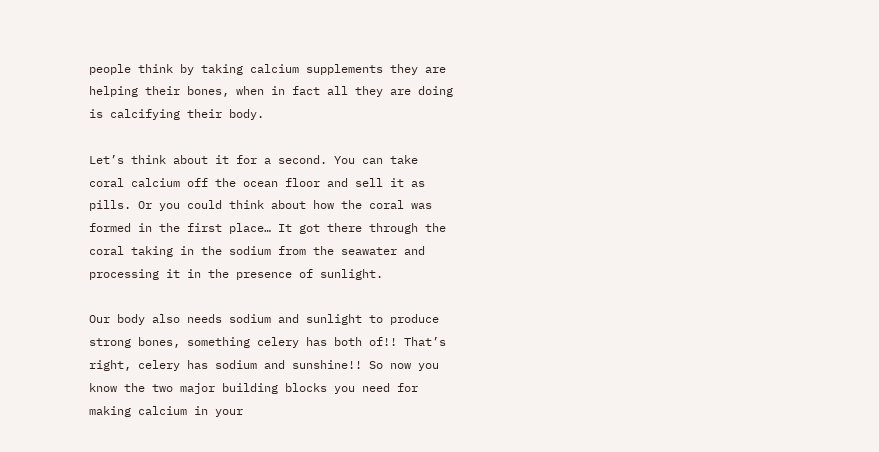people think by taking calcium supplements they are helping their bones, when in fact all they are doing is calcifying their body.

Let’s think about it for a second. You can take coral calcium off the ocean floor and sell it as pills. Or you could think about how the coral was formed in the first place… It got there through the coral taking in the sodium from the seawater and processing it in the presence of sunlight.

Our body also needs sodium and sunlight to produce strong bones, something celery has both of!! That’s right, celery has sodium and sunshine!! So now you know the two major building blocks you need for making calcium in your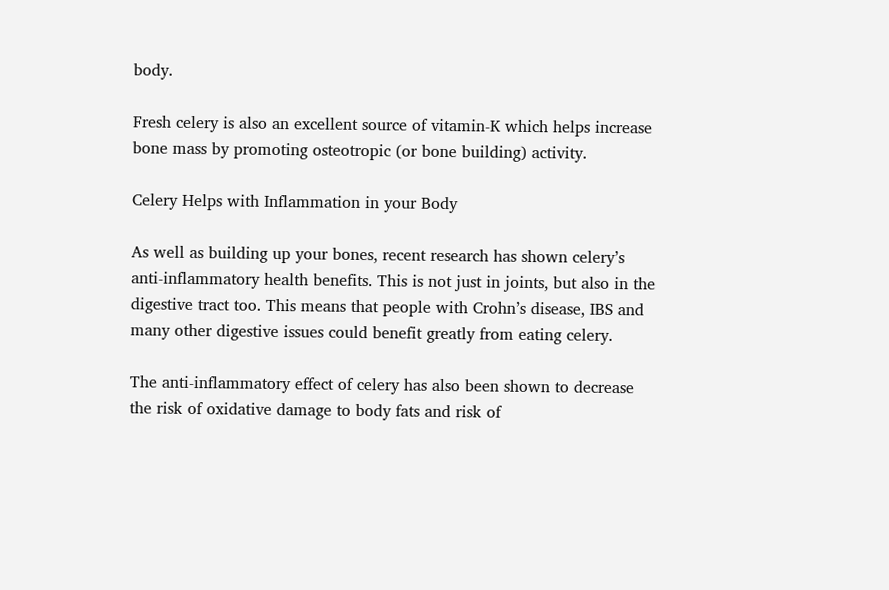body.

Fresh celery is also an excellent source of vitamin-K which helps increase bone mass by promoting osteotropic (or bone building) activity.

Celery Helps with Inflammation in your Body

As well as building up your bones, recent research has shown celery’s anti-inflammatory health benefits. This is not just in joints, but also in the digestive tract too. This means that people with Crohn’s disease, IBS and many other digestive issues could benefit greatly from eating celery.

The anti-inflammatory effect of celery has also been shown to decrease the risk of oxidative damage to body fats and risk of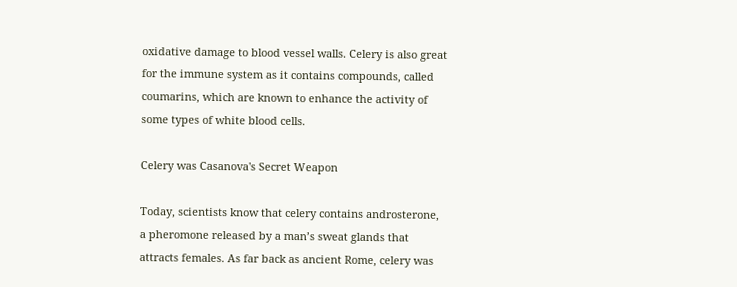oxidative damage to blood vessel walls. Celery is also great for the immune system as it contains compounds, called coumarins, which are known to enhance the activity of some types of white blood cells.

Celery was Casanova's Secret Weapon

Today, scientists know that celery contains androsterone, a pheromone released by a man’s sweat glands that attracts females. As far back as ancient Rome, celery was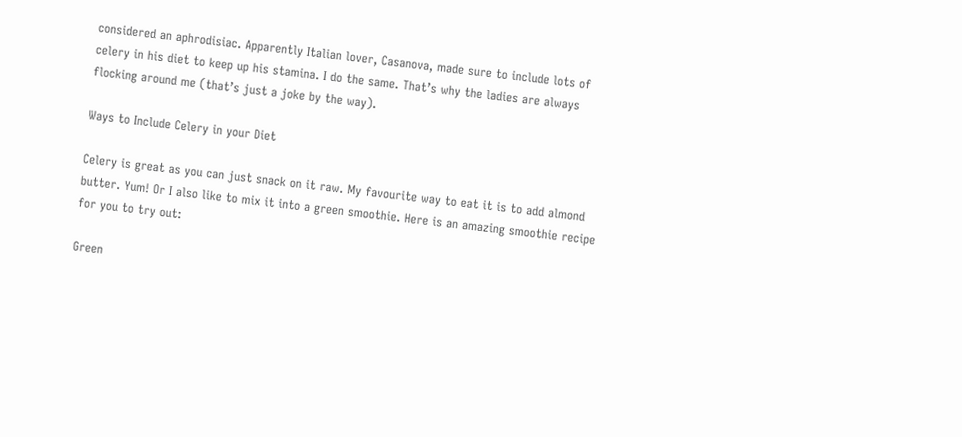considered an aphrodisiac. Apparently Italian lover, Casanova, made sure to include lots of celery in his diet to keep up his stamina. I do the same. That’s why the ladies are always flocking around me (that’s just a joke by the way).

Ways to Include Celery in your Diet

Celery is great as you can just snack on it raw. My favourite way to eat it is to add almond butter. Yum! Or I also like to mix it into a green smoothie. Here is an amazing smoothie recipe for you to try out:

Green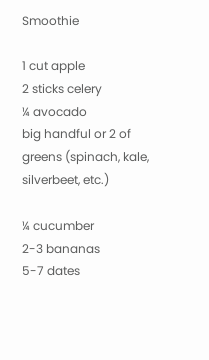Smoothie

1 cut apple
2 sticks celery
¼ avocado
big handful or 2 of greens (spinach, kale, silverbeet, etc.)

¼ cucumber
2-3 bananas
5-7 dates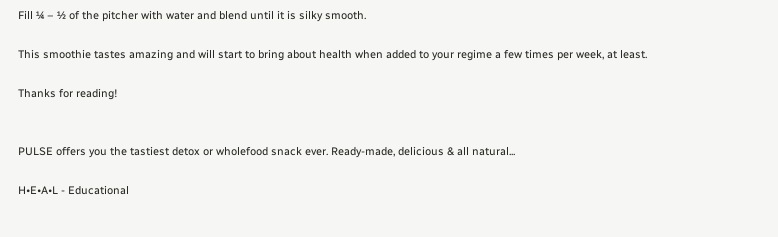Fill ¼ – ½ of the pitcher with water and blend until it is silky smooth.

This smoothie tastes amazing and will start to bring about health when added to your regime a few times per week, at least.

Thanks for reading!


PULSE offers you the tastiest detox or wholefood snack ever. Ready-made, delicious & all natural...

H•E•A•L - Educational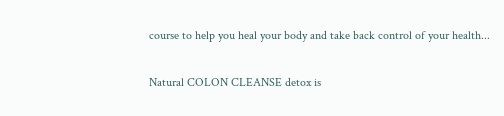course to help you heal your body and take back control of your health...

Natural COLON CLEANSE detox is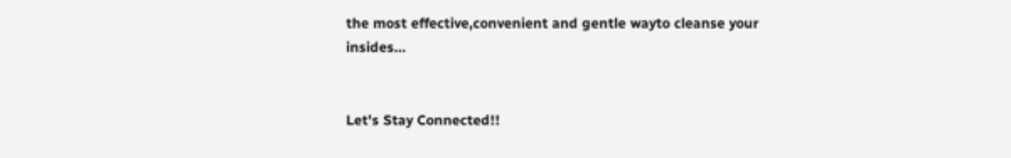the most effective,convenient and gentle wayto cleanse your insides...


Let's Stay Connected!!